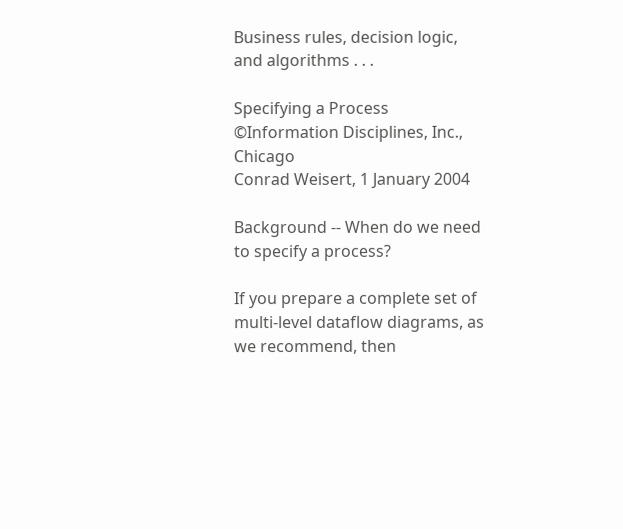Business rules, decision logic, and algorithms . . .

Specifying a Process
©Information Disciplines, Inc., Chicago
Conrad Weisert, 1 January 2004

Background -- When do we need to specify a process?

If you prepare a complete set of multi-level dataflow diagrams, as we recommend, then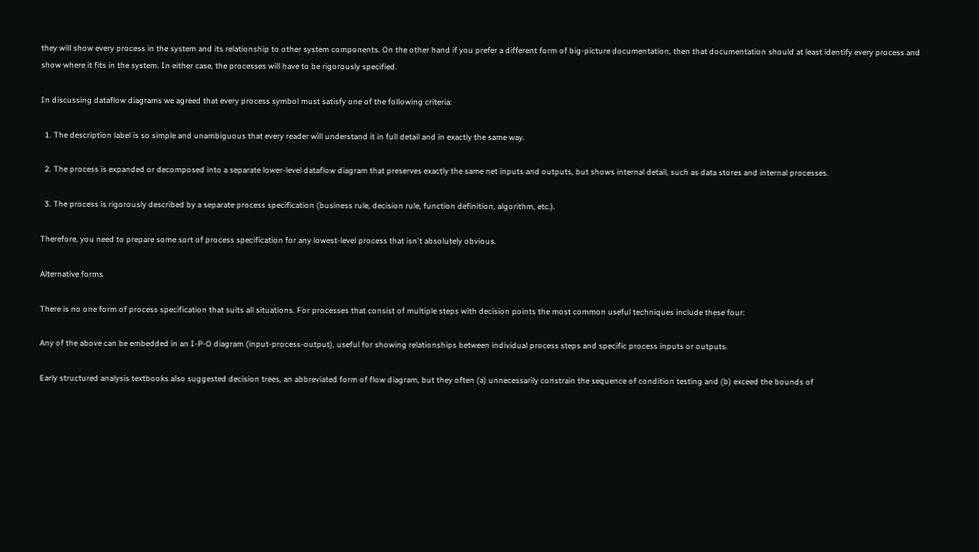they will show every process in the system and its relationship to other system components. On the other hand if you prefer a different form of big-picture documentation, then that documentation should at least identify every process and show where it fits in the system. In either case, the processes will have to be rigorously specified.

In discussing dataflow diagrams we agreed that every process symbol must satisfy one of the following criteria:

  1. The description label is so simple and unambiguous that every reader will understand it in full detail and in exactly the same way.

  2. The process is expanded or decomposed into a separate lower-level dataflow diagram that preserves exactly the same net inputs and outputs, but shows internal detail, such as data stores and internal processes.

  3. The process is rigorously described by a separate process specification (business rule, decision rule, function definition, algorithm, etc.).

Therefore, you need to prepare some sort of process specification for any lowest-level process that isn't absolutely obvious.

Alternative forms

There is no one form of process specification that suits all situations. For processes that consist of multiple steps with decision points the most common useful techniques include these four:

Any of the above can be embedded in an I-P-O diagram (input-process-output), useful for showing relationships between individual process steps and specific process inputs or outputs.

Early structured analysis textbooks also suggested decision trees, an abbreviated form of flow diagram, but they often (a) unnecessarily constrain the sequence of condition testing and (b) exceed the bounds of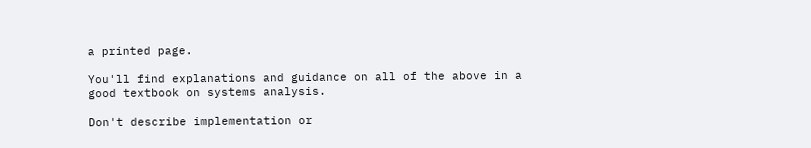a printed page.

You'll find explanations and guidance on all of the above in a good textbook on systems analysis.

Don't describe implementation or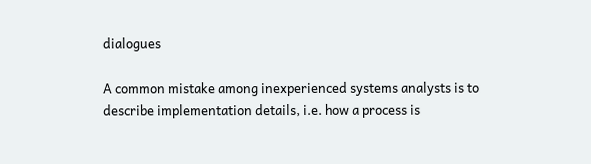dialogues

A common mistake among inexperienced systems analysts is to describe implementation details, i.e. how a process is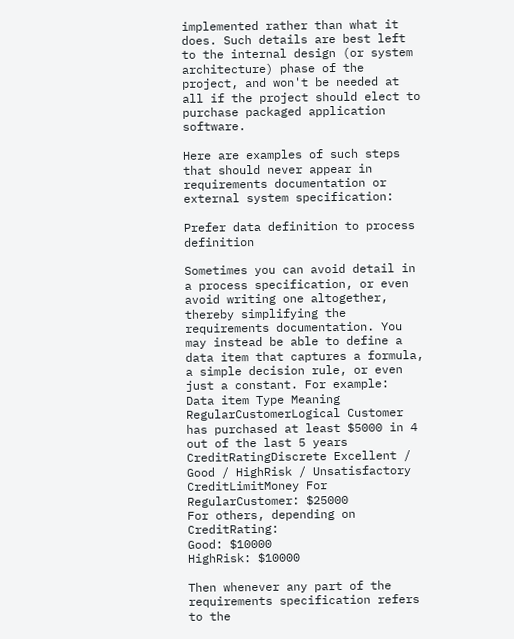implemented rather than what it does. Such details are best left to the internal design (or system architecture) phase of the project, and won't be needed at all if the project should elect to purchase packaged application software.

Here are examples of such steps that should never appear in requirements documentation or external system specification:

Prefer data definition to process definition

Sometimes you can avoid detail in a process specification, or even avoid writing one altogether, thereby simplifying the requirements documentation. You may instead be able to define a data item that captures a formula, a simple decision rule, or even just a constant. For example:
Data item Type Meaning
RegularCustomerLogical Customer has purchased at least $5000 in 4 out of the last 5 years
CreditRatingDiscrete Excellent / Good / HighRisk / Unsatisfactory
CreditLimitMoney For RegularCustomer: $25000
For others, depending on CreditRating:
Good: $10000
HighRisk: $10000

Then whenever any part of the requirements specification refers to the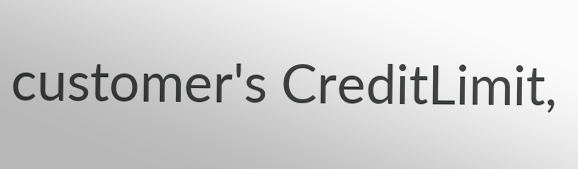customer's CreditLimit,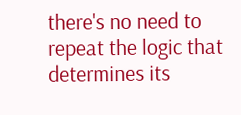there's no need to repeat the logic that determines its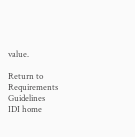value.

Return to Requirements Guidelines
IDI home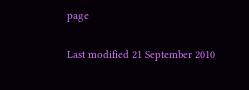page

Last modified 21 September 2010